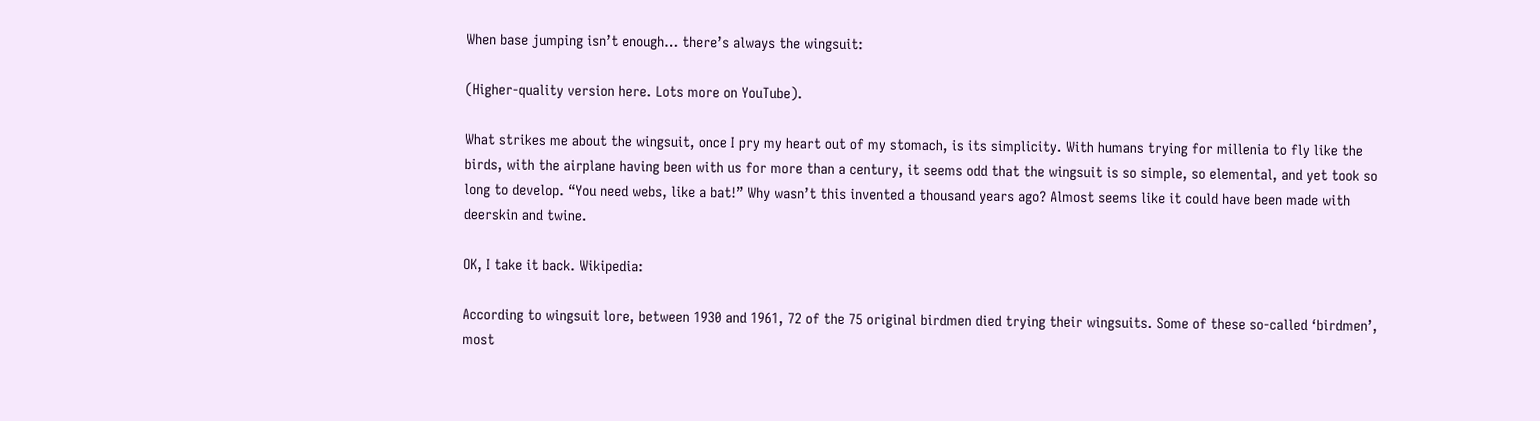When base jumping isn’t enough… there’s always the wingsuit:

(Higher-quality version here. Lots more on YouTube).

What strikes me about the wingsuit, once I pry my heart out of my stomach, is its simplicity. With humans trying for millenia to fly like the birds, with the airplane having been with us for more than a century, it seems odd that the wingsuit is so simple, so elemental, and yet took so long to develop. “You need webs, like a bat!” Why wasn’t this invented a thousand years ago? Almost seems like it could have been made with deerskin and twine.

OK, I take it back. Wikipedia:

According to wingsuit lore, between 1930 and 1961, 72 of the 75 original birdmen died trying their wingsuits. Some of these so-called ‘birdmen’, most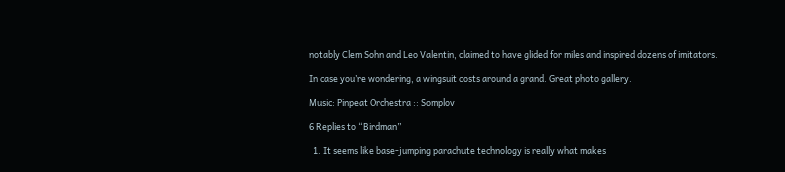notably Clem Sohn and Leo Valentin, claimed to have glided for miles and inspired dozens of imitators.

In case you’re wondering, a wingsuit costs around a grand. Great photo gallery.

Music: Pinpeat Orchestra :: Somplov

6 Replies to “Birdman”

  1. It seems like base-jumping parachute technology is really what makes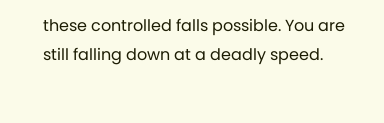these controlled falls possible. You are still falling down at a deadly speed.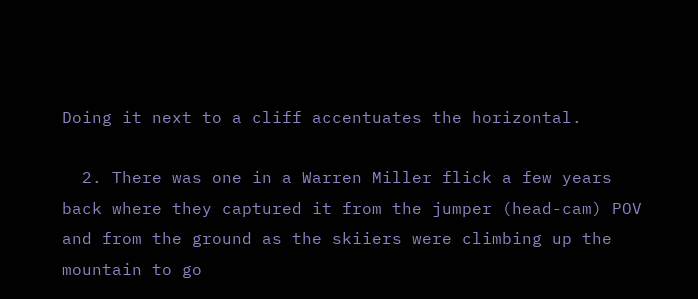Doing it next to a cliff accentuates the horizontal.

  2. There was one in a Warren Miller flick a few years back where they captured it from the jumper (head-cam) POV and from the ground as the skiiers were climbing up the mountain to go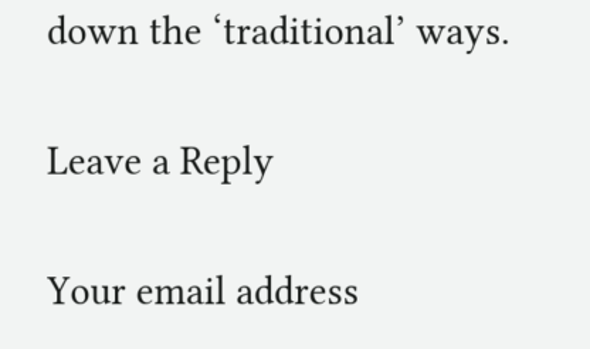down the ‘traditional’ ways.

Leave a Reply

Your email address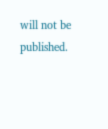will not be published.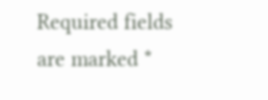Required fields are marked *